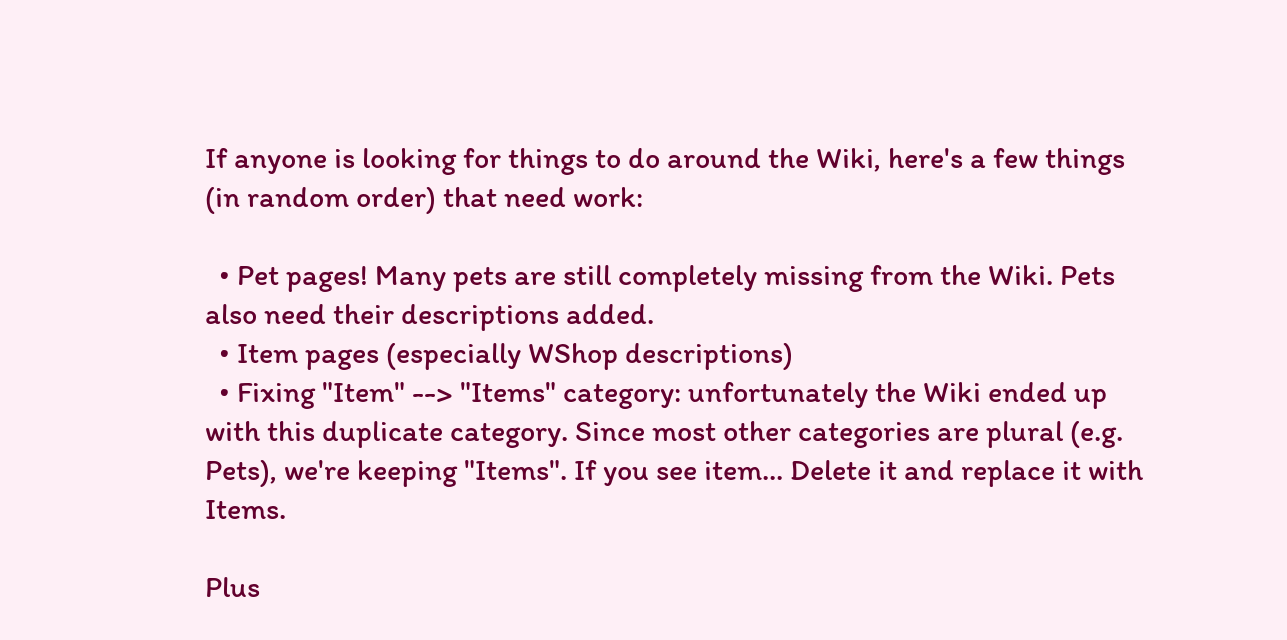If anyone is looking for things to do around the Wiki, here's a few things (in random order) that need work:

  • Pet pages! Many pets are still completely missing from the Wiki. Pets also need their descriptions added.
  • Item pages (especially WShop descriptions)
  • Fixing "Item" --> "Items" category: unfortunately the Wiki ended up with this duplicate category. Since most other categories are plural (e.g. Pets), we're keeping "Items". If you see item... Delete it and replace it with Items.

Plus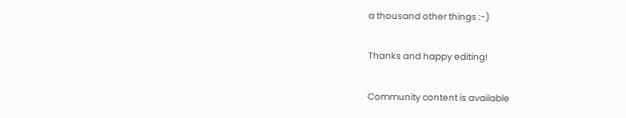a thousand other things :-)

Thanks and happy editing!

Community content is available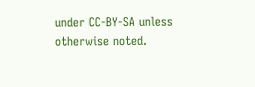under CC-BY-SA unless otherwise noted.